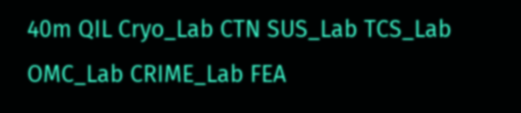40m QIL Cryo_Lab CTN SUS_Lab TCS_Lab OMC_Lab CRIME_Lab FEA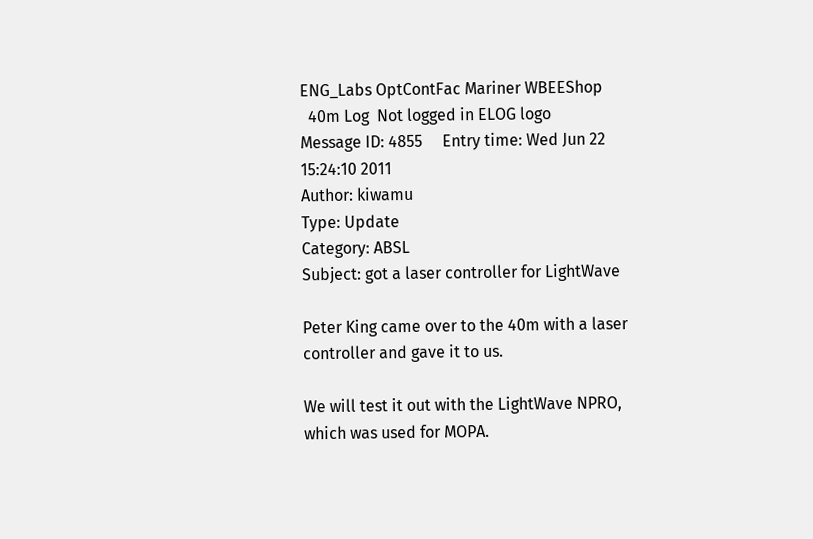ENG_Labs OptContFac Mariner WBEEShop
  40m Log  Not logged in ELOG logo
Message ID: 4855     Entry time: Wed Jun 22 15:24:10 2011
Author: kiwamu
Type: Update
Category: ABSL
Subject: got a laser controller for LightWave

Peter King came over to the 40m with a laser controller and gave it to us.

We will test it out with the LightWave NPRO, which was used for MOPA.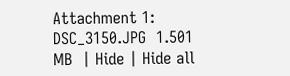Attachment 1: DSC_3150.JPG  1.501 MB  | Hide | Hide all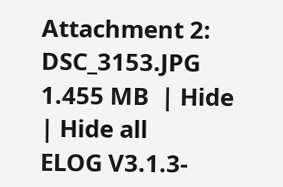Attachment 2: DSC_3153.JPG  1.455 MB  | Hide | Hide all
ELOG V3.1.3-